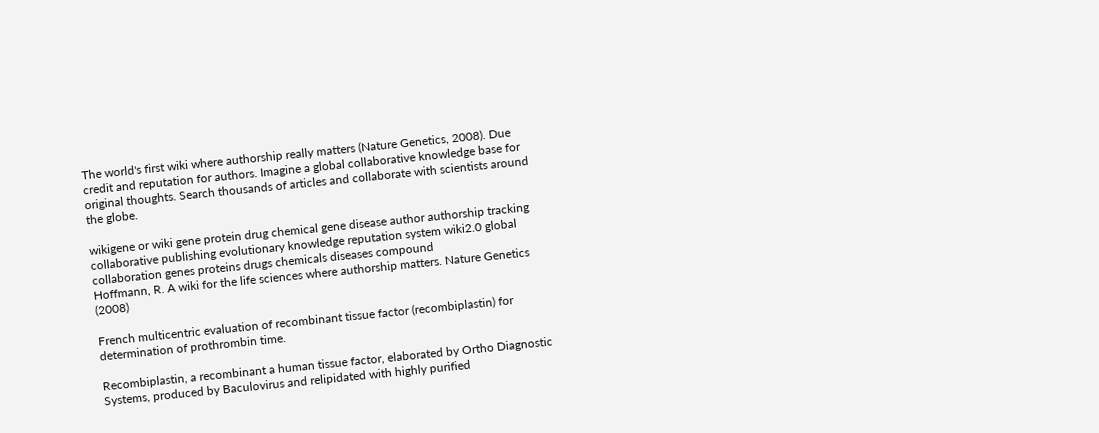The world's first wiki where authorship really matters (Nature Genetics, 2008). Due credit and reputation for authors. Imagine a global collaborative knowledge base for original thoughts. Search thousands of articles and collaborate with scientists around the globe.

wikigene or wiki gene protein drug chemical gene disease author authorship tracking collaborative publishing evolutionary knowledge reputation system wiki2.0 global collaboration genes proteins drugs chemicals diseases compound
Hoffmann, R. A wiki for the life sciences where authorship matters. Nature Genetics (2008)

French multicentric evaluation of recombinant tissue factor (recombiplastin) for determination of prothrombin time.

Recombiplastin, a recombinant a human tissue factor, elaborated by Ortho Diagnostic Systems, produced by Baculovirus and relipidated with highly purified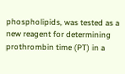phospholipids, was tested as a new reagent for determining prothrombin time (PT) in a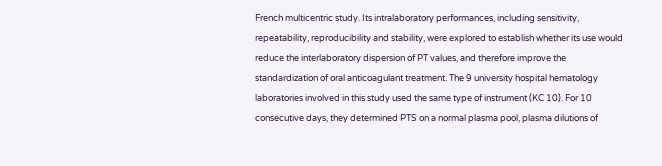French multicentric study. Its intralaboratory performances, including sensitivity, repeatability, reproducibility and stability, were explored to establish whether its use would reduce the interlaboratory dispersion of PT values, and therefore improve the standardization of oral anticoagulant treatment. The 9 university hospital hematology laboratories involved in this study used the same type of instrument (KC 10). For 10 consecutive days, they determined PTS on a normal plasma pool, plasma dilutions of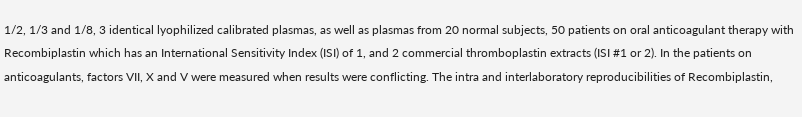1/2, 1/3 and 1/8, 3 identical lyophilized calibrated plasmas, as well as plasmas from 20 normal subjects, 50 patients on oral anticoagulant therapy with Recombiplastin which has an International Sensitivity Index (ISI) of 1, and 2 commercial thromboplastin extracts (ISI #1 or 2). In the patients on anticoagulants, factors VII, X and V were measured when results were conflicting. The intra and interlaboratory reproducibilities of Recombiplastin,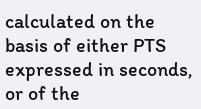calculated on the basis of either PTS expressed in seconds, or of the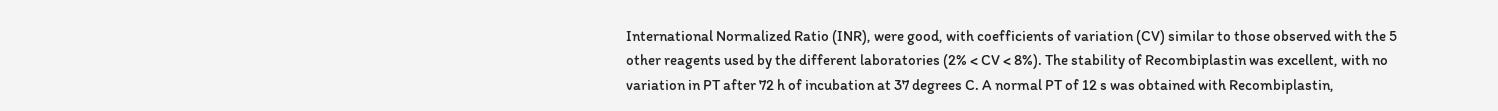International Normalized Ratio (INR), were good, with coefficients of variation (CV) similar to those observed with the 5 other reagents used by the different laboratories (2% < CV < 8%). The stability of Recombiplastin was excellent, with no variation in PT after 72 h of incubation at 37 degrees C. A normal PT of 12 s was obtained with Recombiplastin,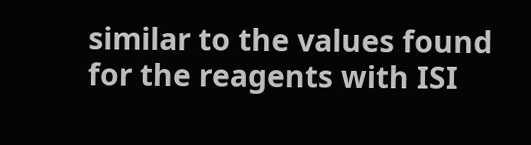similar to the values found for the reagents with ISI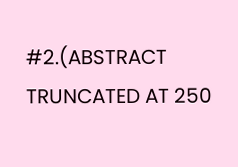#2.(ABSTRACT TRUNCATED AT 250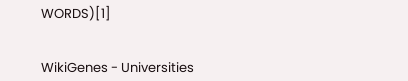WORDS)[1]


WikiGenes - Universities